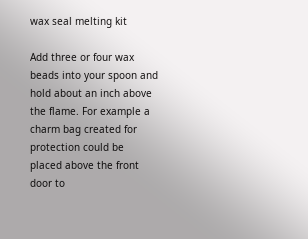wax seal melting kit

Add three or four wax beads into your spoon and hold about an inch above the flame. For example a charm bag created for protection could be placed above the front door to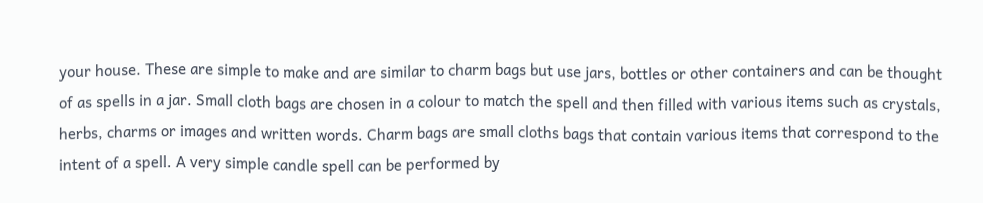your house. These are simple to make and are similar to charm bags but use jars, bottles or other containers and can be thought of as spells in a jar. Small cloth bags are chosen in a colour to match the spell and then filled with various items such as crystals, herbs, charms or images and written words. Charm bags are small cloths bags that contain various items that correspond to the intent of a spell. A very simple candle spell can be performed by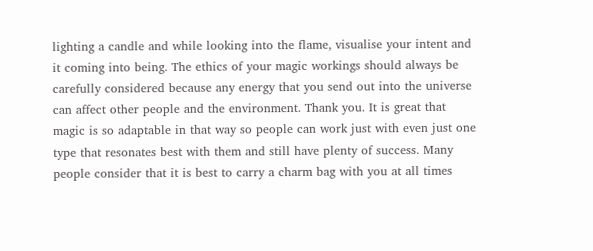lighting a candle and while looking into the flame, visualise your intent and it coming into being. The ethics of your magic workings should always be carefully considered because any energy that you send out into the universe can affect other people and the environment. Thank you. It is great that magic is so adaptable in that way so people can work just with even just one type that resonates best with them and still have plenty of success. Many people consider that it is best to carry a charm bag with you at all times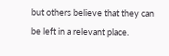but others believe that they can be left in a relevant place.